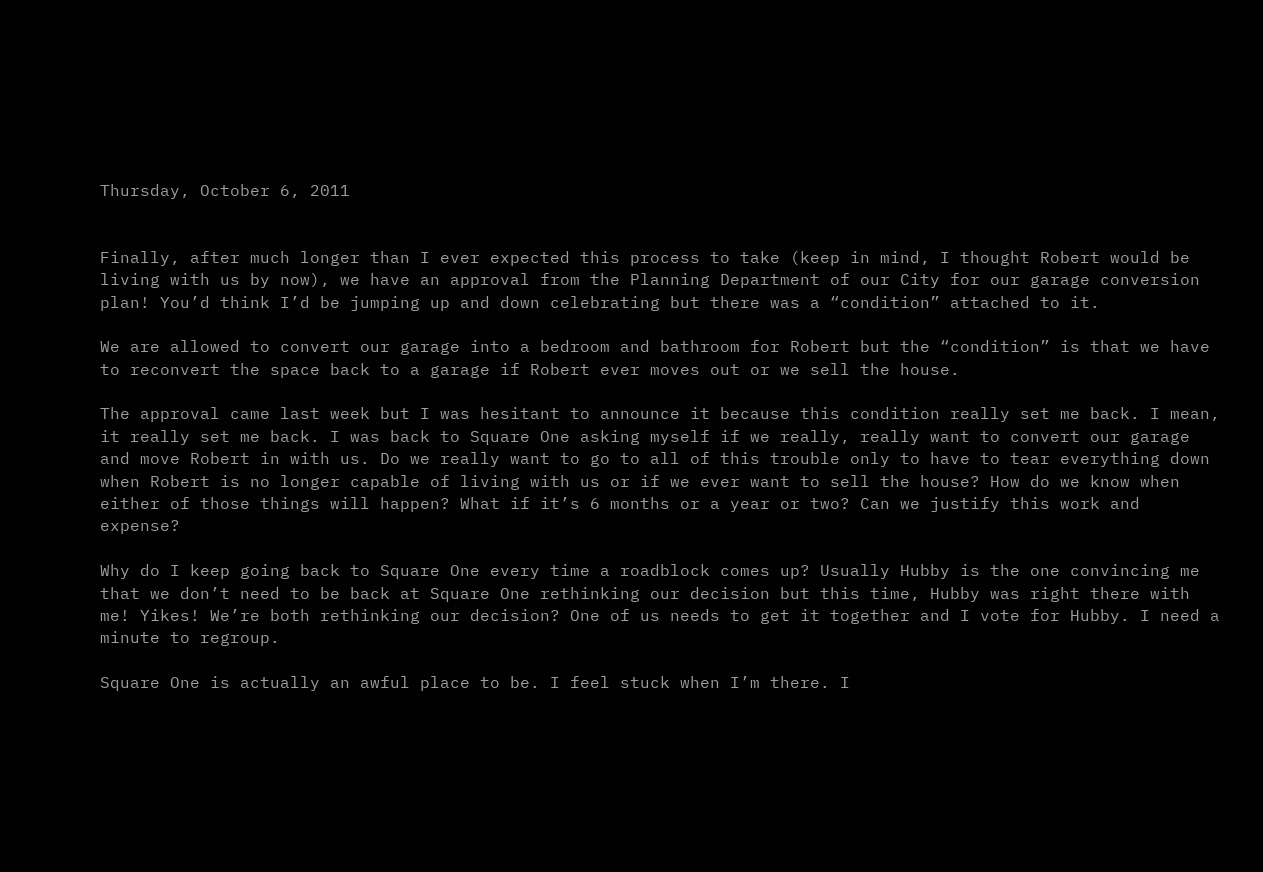Thursday, October 6, 2011


Finally, after much longer than I ever expected this process to take (keep in mind, I thought Robert would be living with us by now), we have an approval from the Planning Department of our City for our garage conversion plan! You’d think I’d be jumping up and down celebrating but there was a “condition” attached to it.

We are allowed to convert our garage into a bedroom and bathroom for Robert but the “condition” is that we have to reconvert the space back to a garage if Robert ever moves out or we sell the house.

The approval came last week but I was hesitant to announce it because this condition really set me back. I mean, it really set me back. I was back to Square One asking myself if we really, really want to convert our garage and move Robert in with us. Do we really want to go to all of this trouble only to have to tear everything down when Robert is no longer capable of living with us or if we ever want to sell the house? How do we know when either of those things will happen? What if it’s 6 months or a year or two? Can we justify this work and expense?

Why do I keep going back to Square One every time a roadblock comes up? Usually Hubby is the one convincing me that we don’t need to be back at Square One rethinking our decision but this time, Hubby was right there with me! Yikes! We’re both rethinking our decision? One of us needs to get it together and I vote for Hubby. I need a minute to regroup.

Square One is actually an awful place to be. I feel stuck when I’m there. I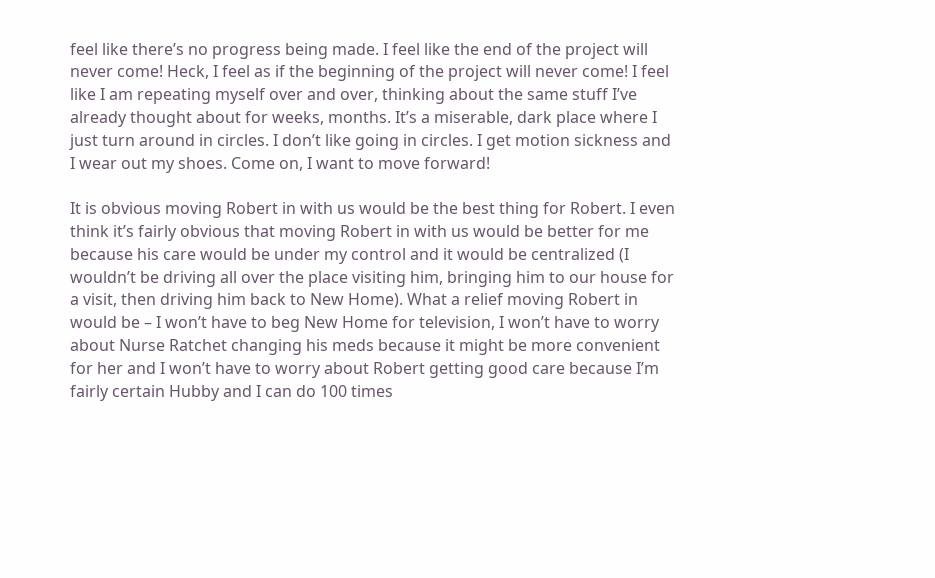feel like there’s no progress being made. I feel like the end of the project will never come! Heck, I feel as if the beginning of the project will never come! I feel like I am repeating myself over and over, thinking about the same stuff I’ve already thought about for weeks, months. It’s a miserable, dark place where I just turn around in circles. I don’t like going in circles. I get motion sickness and I wear out my shoes. Come on, I want to move forward!

It is obvious moving Robert in with us would be the best thing for Robert. I even think it’s fairly obvious that moving Robert in with us would be better for me because his care would be under my control and it would be centralized (I wouldn’t be driving all over the place visiting him, bringing him to our house for a visit, then driving him back to New Home). What a relief moving Robert in would be – I won’t have to beg New Home for television, I won’t have to worry about Nurse Ratchet changing his meds because it might be more convenient for her and I won’t have to worry about Robert getting good care because I’m fairly certain Hubby and I can do 100 times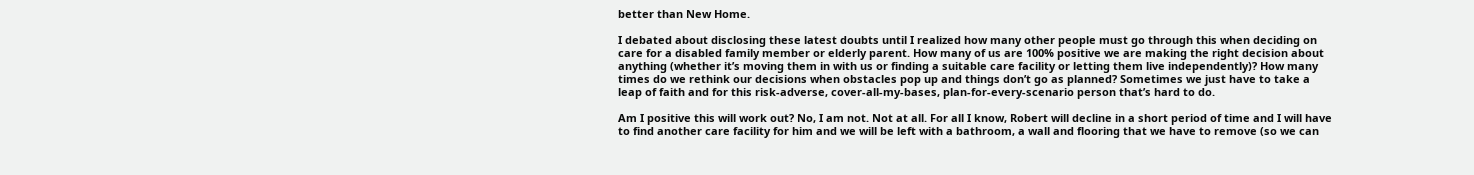better than New Home.

I debated about disclosing these latest doubts until I realized how many other people must go through this when deciding on care for a disabled family member or elderly parent. How many of us are 100% positive we are making the right decision about anything (whether it’s moving them in with us or finding a suitable care facility or letting them live independently)? How many times do we rethink our decisions when obstacles pop up and things don’t go as planned? Sometimes we just have to take a leap of faith and for this risk-adverse, cover-all-my-bases, plan-for-every-scenario person that’s hard to do.

Am I positive this will work out? No, I am not. Not at all. For all I know, Robert will decline in a short period of time and I will have to find another care facility for him and we will be left with a bathroom, a wall and flooring that we have to remove (so we can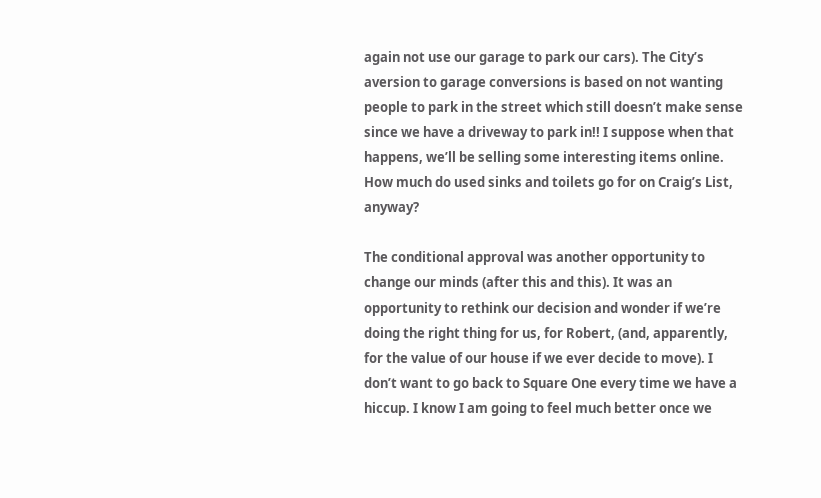again not use our garage to park our cars). The City’s aversion to garage conversions is based on not wanting people to park in the street which still doesn’t make sense since we have a driveway to park in!! I suppose when that happens, we’ll be selling some interesting items online. How much do used sinks and toilets go for on Craig’s List, anyway?

The conditional approval was another opportunity to change our minds (after this and this). It was an opportunity to rethink our decision and wonder if we’re doing the right thing for us, for Robert, (and, apparently, for the value of our house if we ever decide to move). I don’t want to go back to Square One every time we have a hiccup. I know I am going to feel much better once we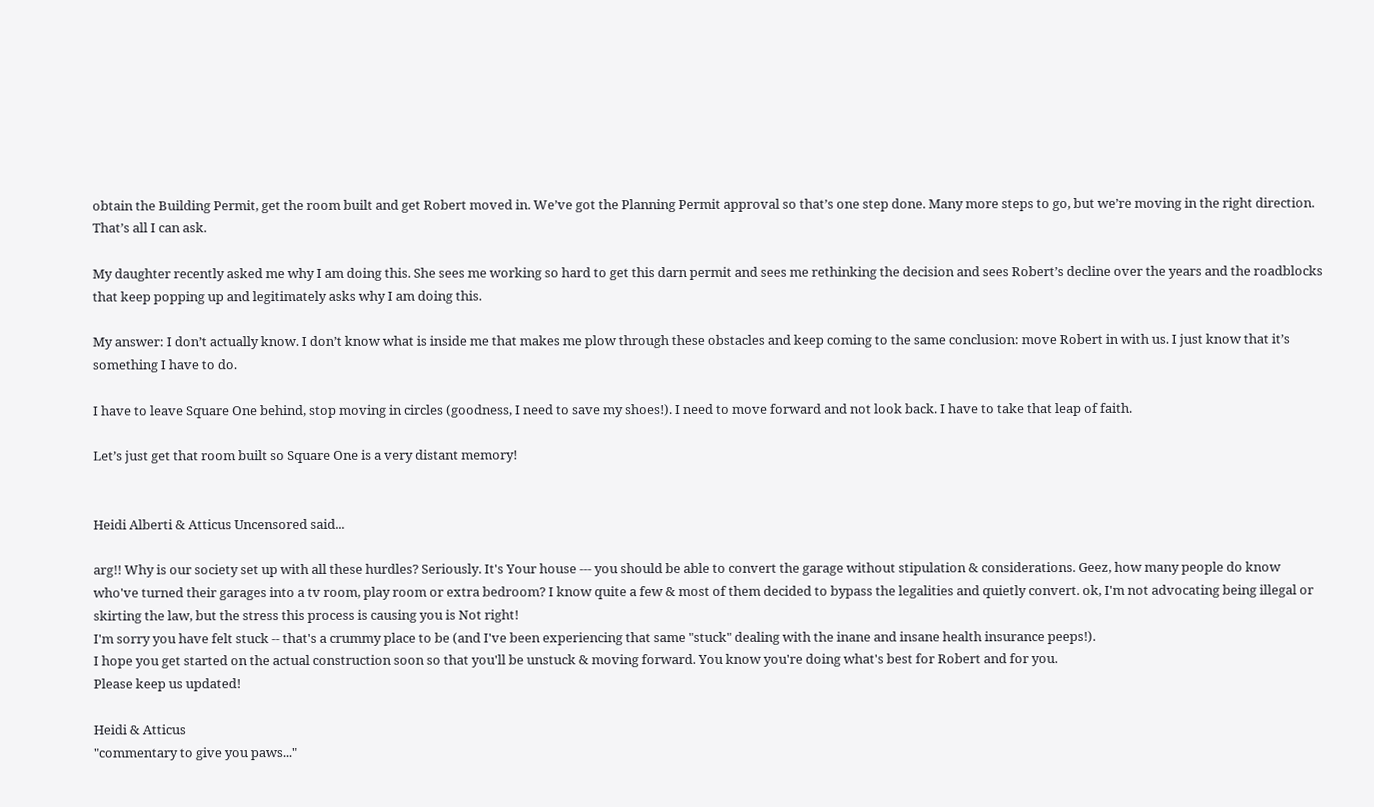obtain the Building Permit, get the room built and get Robert moved in. We’ve got the Planning Permit approval so that’s one step done. Many more steps to go, but we’re moving in the right direction. That’s all I can ask.

My daughter recently asked me why I am doing this. She sees me working so hard to get this darn permit and sees me rethinking the decision and sees Robert’s decline over the years and the roadblocks that keep popping up and legitimately asks why I am doing this.

My answer: I don’t actually know. I don’t know what is inside me that makes me plow through these obstacles and keep coming to the same conclusion: move Robert in with us. I just know that it’s something I have to do.

I have to leave Square One behind, stop moving in circles (goodness, I need to save my shoes!). I need to move forward and not look back. I have to take that leap of faith.

Let’s just get that room built so Square One is a very distant memory!


Heidi Alberti & Atticus Uncensored said...

arg!! Why is our society set up with all these hurdles? Seriously. It's Your house --- you should be able to convert the garage without stipulation & considerations. Geez, how many people do know who've turned their garages into a tv room, play room or extra bedroom? I know quite a few & most of them decided to bypass the legalities and quietly convert. ok, I'm not advocating being illegal or skirting the law, but the stress this process is causing you is Not right!
I'm sorry you have felt stuck -- that's a crummy place to be (and I've been experiencing that same "stuck" dealing with the inane and insane health insurance peeps!).
I hope you get started on the actual construction soon so that you'll be unstuck & moving forward. You know you're doing what's best for Robert and for you.
Please keep us updated!

Heidi & Atticus
"commentary to give you paws..."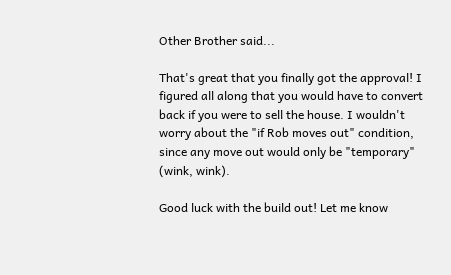Other Brother said...

That's great that you finally got the approval! I figured all along that you would have to convert back if you were to sell the house. I wouldn't worry about the "if Rob moves out" condition, since any move out would only be "temporary" (wink, wink).

Good luck with the build out! Let me know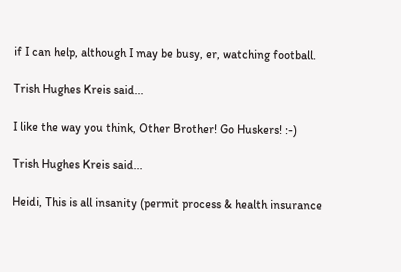if I can help, although I may be busy, er, watching football.

Trish Hughes Kreis said...

I like the way you think, Other Brother! Go Huskers! :-)

Trish Hughes Kreis said...

Heidi, This is all insanity (permit process & health insurance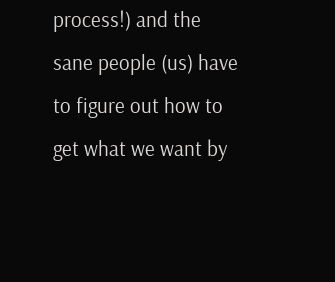process!) and the sane people (us) have to figure out how to get what we want by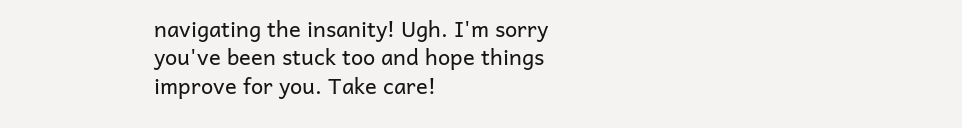navigating the insanity! Ugh. I'm sorry you've been stuck too and hope things improve for you. Take care!